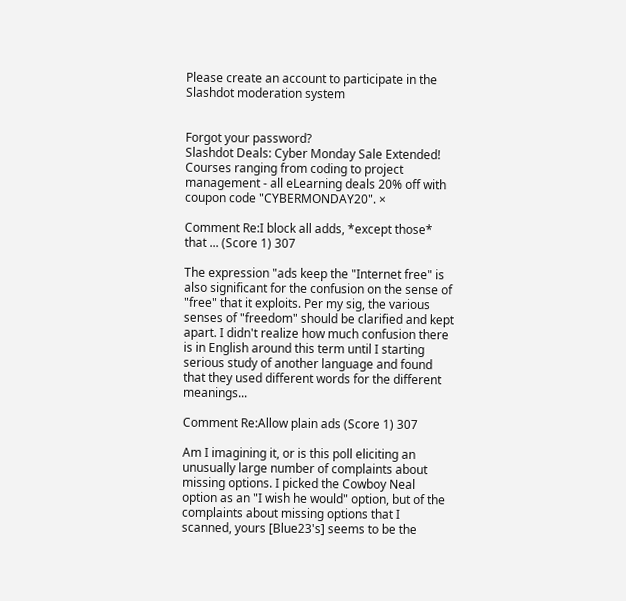Please create an account to participate in the Slashdot moderation system


Forgot your password?
Slashdot Deals: Cyber Monday Sale Extended! Courses ranging from coding to project management - all eLearning deals 20% off with coupon code "CYBERMONDAY20". ×

Comment Re:I block all adds, *except those* that ... (Score 1) 307

The expression "ads keep the "Internet free" is also significant for the confusion on the sense of "free" that it exploits. Per my sig, the various senses of "freedom" should be clarified and kept apart. I didn't realize how much confusion there is in English around this term until I starting serious study of another language and found that they used different words for the different meanings...

Comment Re:Allow plain ads (Score 1) 307

Am I imagining it, or is this poll eliciting an unusually large number of complaints about missing options. I picked the Cowboy Neal option as an "I wish he would" option, but of the complaints about missing options that I scanned, yours [Blue23's] seems to be the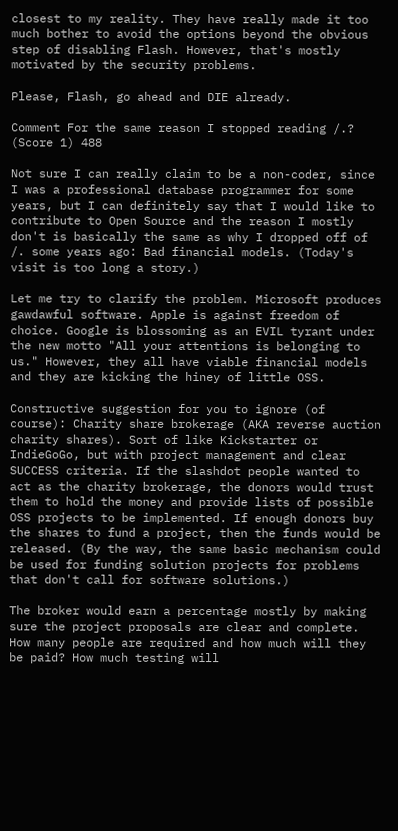closest to my reality. They have really made it too much bother to avoid the options beyond the obvious step of disabling Flash. However, that's mostly motivated by the security problems.

Please, Flash, go ahead and DIE already.

Comment For the same reason I stopped reading /.? (Score 1) 488

Not sure I can really claim to be a non-coder, since I was a professional database programmer for some years, but I can definitely say that I would like to contribute to Open Source and the reason I mostly don't is basically the same as why I dropped off of /. some years ago: Bad financial models. (Today's visit is too long a story.)

Let me try to clarify the problem. Microsoft produces gawdawful software. Apple is against freedom of choice. Google is blossoming as an EVIL tyrant under the new motto "All your attentions is belonging to us." However, they all have viable financial models and they are kicking the hiney of little OSS.

Constructive suggestion for you to ignore (of course): Charity share brokerage (AKA reverse auction charity shares). Sort of like Kickstarter or IndieGoGo, but with project management and clear SUCCESS criteria. If the slashdot people wanted to act as the charity brokerage, the donors would trust them to hold the money and provide lists of possible OSS projects to be implemented. If enough donors buy the shares to fund a project, then the funds would be released. (By the way, the same basic mechanism could be used for funding solution projects for problems that don't call for software solutions.)

The broker would earn a percentage mostly by making sure the project proposals are clear and complete. How many people are required and how much will they be paid? How much testing will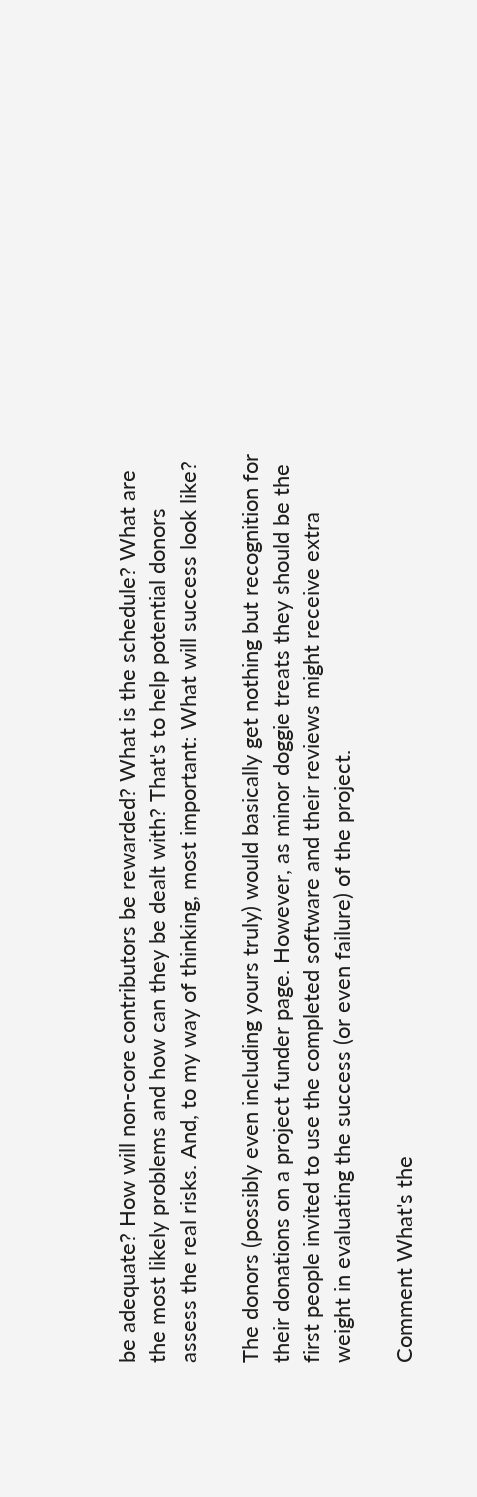be adequate? How will non-core contributors be rewarded? What is the schedule? What are the most likely problems and how can they be dealt with? That's to help potential donors assess the real risks. And, to my way of thinking, most important: What will success look like?

The donors (possibly even including yours truly) would basically get nothing but recognition for their donations on a project funder page. However, as minor doggie treats they should be the first people invited to use the completed software and their reviews might receive extra weight in evaluating the success (or even failure) of the project.

Comment What's the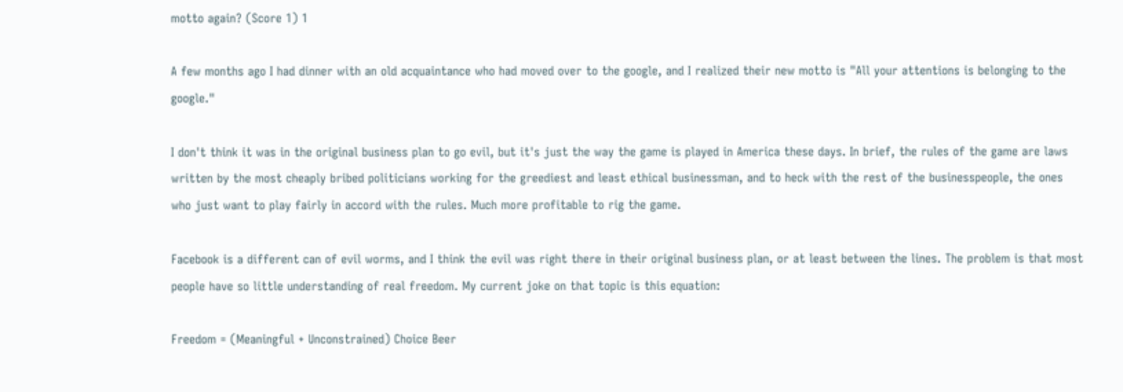motto again? (Score 1) 1

A few months ago I had dinner with an old acquaintance who had moved over to the google, and I realized their new motto is "All your attentions is belonging to the google."

I don't think it was in the original business plan to go evil, but it's just the way the game is played in America these days. In brief, the rules of the game are laws written by the most cheaply bribed politicians working for the greediest and least ethical businessman, and to heck with the rest of the businesspeople, the ones who just want to play fairly in accord with the rules. Much more profitable to rig the game.

Facebook is a different can of evil worms, and I think the evil was right there in their original business plan, or at least between the lines. The problem is that most people have so little understanding of real freedom. My current joke on that topic is this equation:

Freedom = (Meaningful + Unconstrained) Choice Beer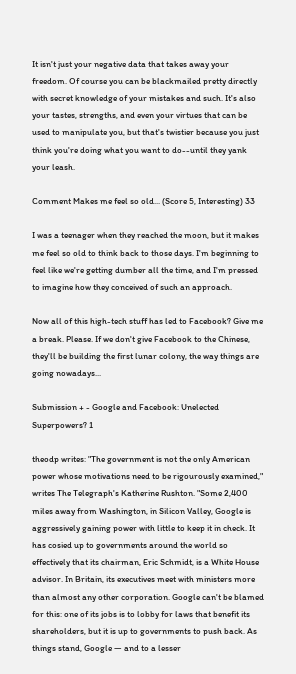It isn't just your negative data that takes away your freedom. Of course you can be blackmailed pretty directly with secret knowledge of your mistakes and such. It's also your tastes, strengths, and even your virtues that can be used to manipulate you, but that's twistier because you just think you're doing what you want to do--until they yank your leash.

Comment Makes me feel so old... (Score 5, Interesting) 33

I was a teenager when they reached the moon, but it makes me feel so old to think back to those days. I'm beginning to feel like we're getting dumber all the time, and I'm pressed to imagine how they conceived of such an approach.

Now all of this high-tech stuff has led to Facebook? Give me a break. Please. If we don't give Facebook to the Chinese, they'll be building the first lunar colony, the way things are going nowadays...

Submission + - Google and Facebook: Unelected Superpowers? 1

theodp writes: "The government is not the only American power whose motivations need to be rigourously examined," writes The Telegraph's Katherine Rushton. "Some 2,400 miles away from Washington, in Silicon Valley, Google is aggressively gaining power with little to keep it in check. It has cosied up to governments around the world so effectively that its chairman, Eric Schmidt, is a White House advisor. In Britain, its executives meet with ministers more than almost any other corporation. Google can't be blamed for this: one of its jobs is to lobby for laws that benefit its shareholders, but it is up to governments to push back. As things stand, Google — and to a lesser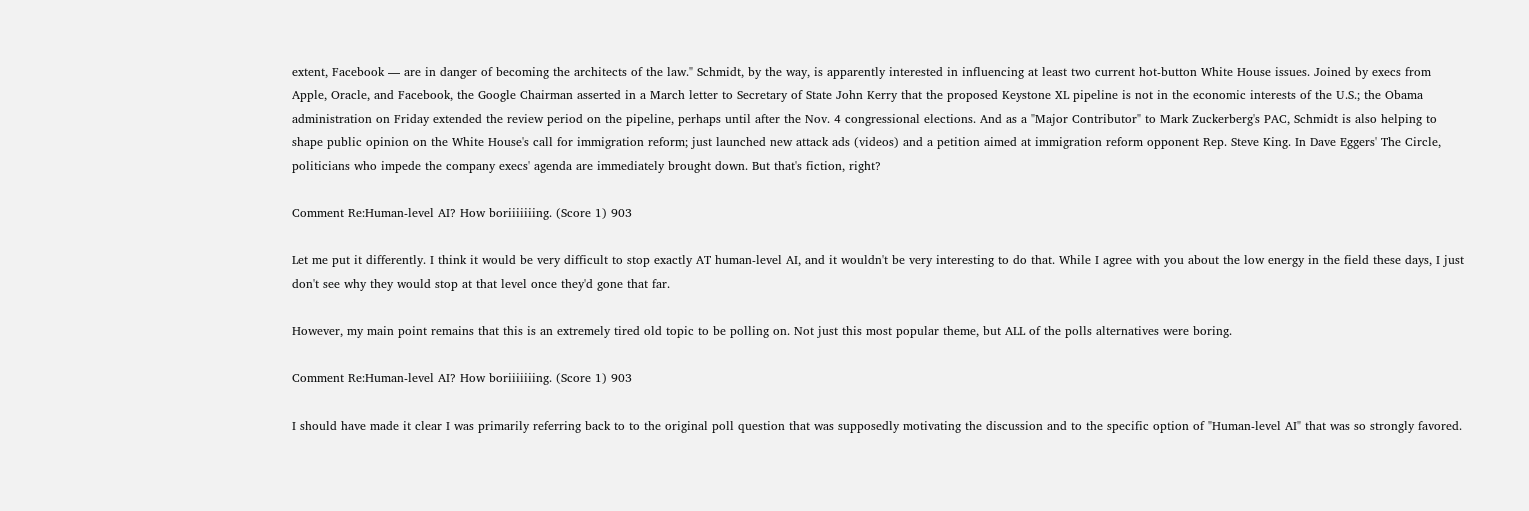extent, Facebook — are in danger of becoming the architects of the law." Schmidt, by the way, is apparently interested in influencing at least two current hot-button White House issues. Joined by execs from Apple, Oracle, and Facebook, the Google Chairman asserted in a March letter to Secretary of State John Kerry that the proposed Keystone XL pipeline is not in the economic interests of the U.S.; the Obama administration on Friday extended the review period on the pipeline, perhaps until after the Nov. 4 congressional elections. And as a "Major Contributor" to Mark Zuckerberg's PAC, Schmidt is also helping to shape public opinion on the White House's call for immigration reform; just launched new attack ads (videos) and a petition aimed at immigration reform opponent Rep. Steve King. In Dave Eggers' The Circle, politicians who impede the company execs' agenda are immediately brought down. But that's fiction, right?

Comment Re:Human-level AI? How boriiiiiiing. (Score 1) 903

Let me put it differently. I think it would be very difficult to stop exactly AT human-level AI, and it wouldn't be very interesting to do that. While I agree with you about the low energy in the field these days, I just don't see why they would stop at that level once they'd gone that far.

However, my main point remains that this is an extremely tired old topic to be polling on. Not just this most popular theme, but ALL of the polls alternatives were boring.

Comment Re:Human-level AI? How boriiiiiiing. (Score 1) 903

I should have made it clear I was primarily referring back to to the original poll question that was supposedly motivating the discussion and to the specific option of "Human-level AI" that was so strongly favored.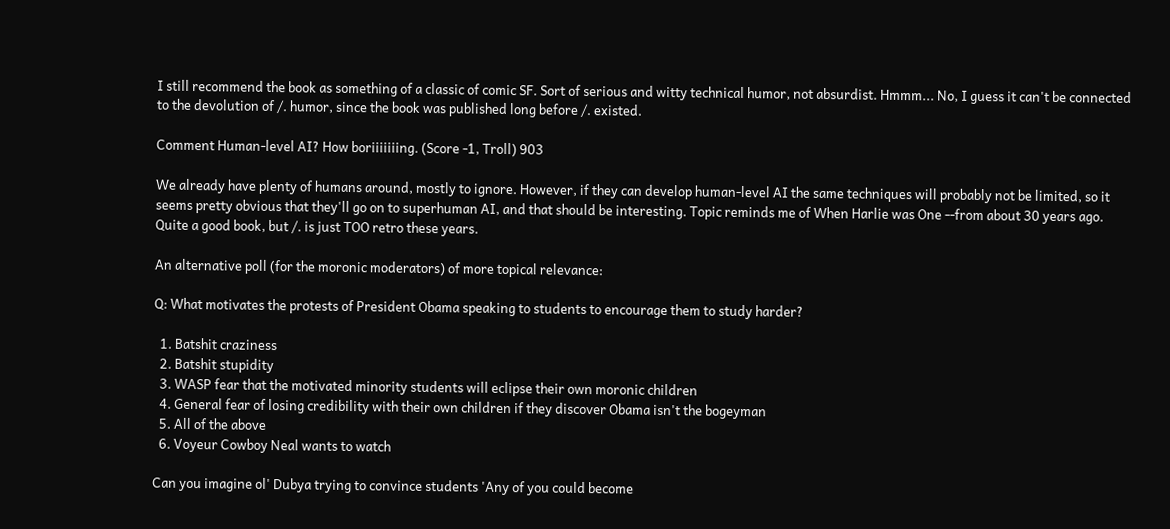I still recommend the book as something of a classic of comic SF. Sort of serious and witty technical humor, not absurdist. Hmmm... No, I guess it can't be connected to the devolution of /. humor, since the book was published long before /. existed.

Comment Human-level AI? How boriiiiiiing. (Score -1, Troll) 903

We already have plenty of humans around, mostly to ignore. However, if they can develop human-level AI the same techniques will probably not be limited, so it seems pretty obvious that they'll go on to superhuman AI, and that should be interesting. Topic reminds me of When Harlie was One --from about 30 years ago. Quite a good book, but /. is just TOO retro these years.

An alternative poll (for the moronic moderators) of more topical relevance:

Q: What motivates the protests of President Obama speaking to students to encourage them to study harder?

  1. Batshit craziness
  2. Batshit stupidity
  3. WASP fear that the motivated minority students will eclipse their own moronic children
  4. General fear of losing credibility with their own children if they discover Obama isn't the bogeyman
  5. All of the above
  6. Voyeur Cowboy Neal wants to watch

Can you imagine ol' Dubya trying to convince students 'Any of you could become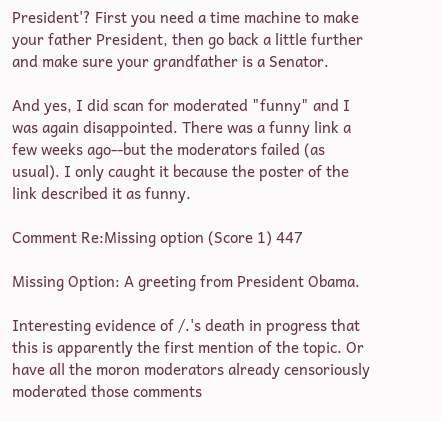President'? First you need a time machine to make your father President, then go back a little further and make sure your grandfather is a Senator.

And yes, I did scan for moderated "funny" and I was again disappointed. There was a funny link a few weeks ago--but the moderators failed (as usual). I only caught it because the poster of the link described it as funny.

Comment Re:Missing option (Score 1) 447

Missing Option: A greeting from President Obama.

Interesting evidence of /.'s death in progress that this is apparently the first mention of the topic. Or have all the moron moderators already censoriously moderated those comments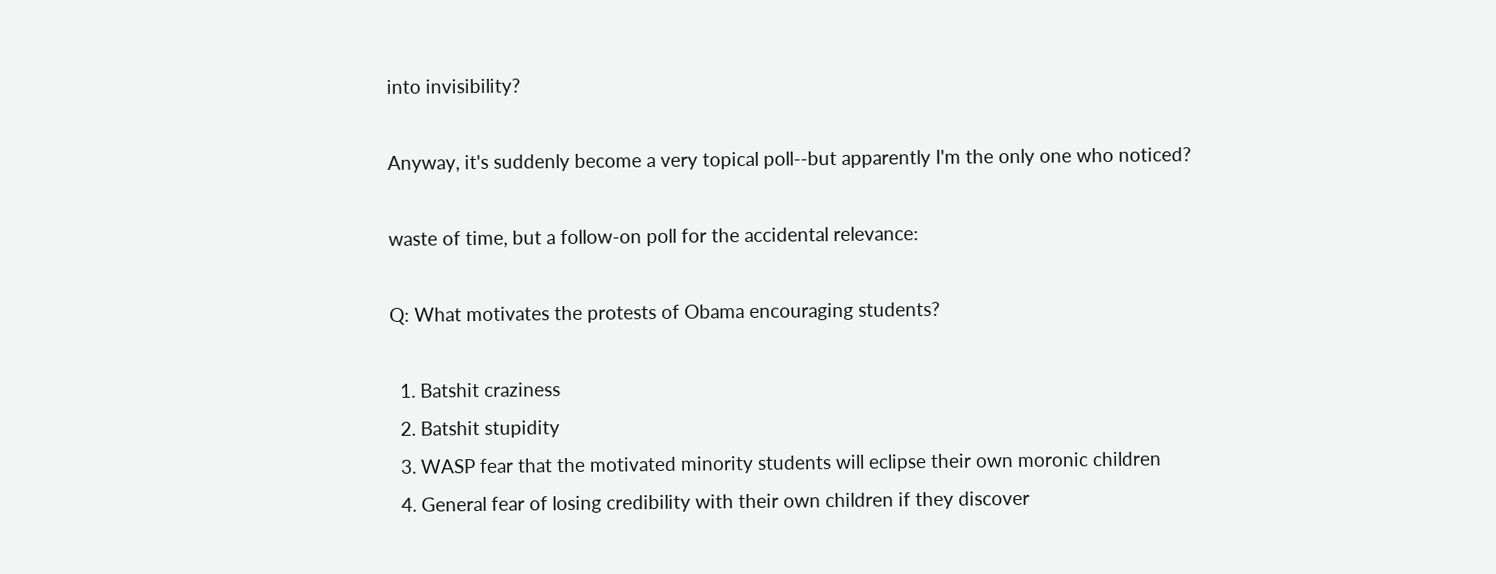into invisibility?

Anyway, it's suddenly become a very topical poll--but apparently I'm the only one who noticed?

waste of time, but a follow-on poll for the accidental relevance:

Q: What motivates the protests of Obama encouraging students?

  1. Batshit craziness
  2. Batshit stupidity
  3. WASP fear that the motivated minority students will eclipse their own moronic children
  4. General fear of losing credibility with their own children if they discover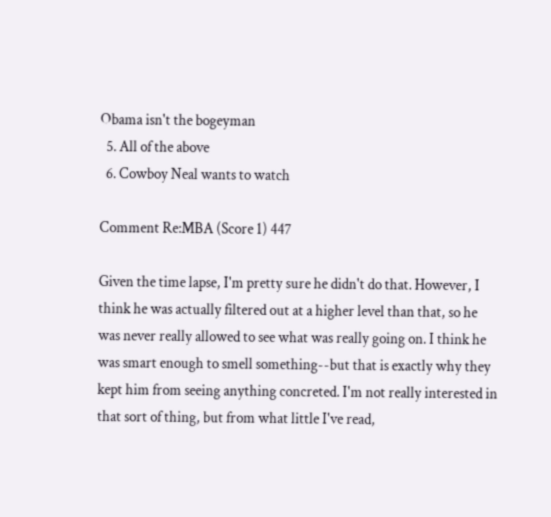Obama isn't the bogeyman
  5. All of the above
  6. Cowboy Neal wants to watch

Comment Re:MBA (Score 1) 447

Given the time lapse, I'm pretty sure he didn't do that. However, I think he was actually filtered out at a higher level than that, so he was never really allowed to see what was really going on. I think he was smart enough to smell something--but that is exactly why they kept him from seeing anything concreted. I'm not really interested in that sort of thing, but from what little I've read,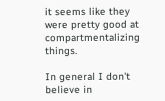it seems like they were pretty good at compartmentalizing things.

In general I don't believe in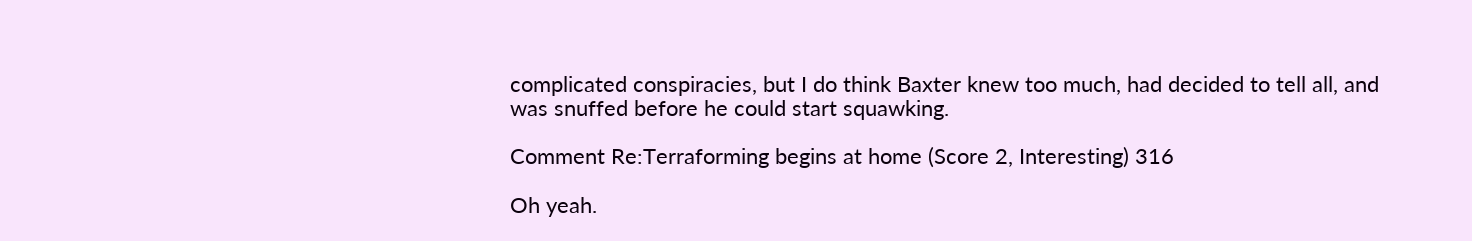complicated conspiracies, but I do think Baxter knew too much, had decided to tell all, and was snuffed before he could start squawking.

Comment Re:Terraforming begins at home (Score 2, Interesting) 316

Oh yeah.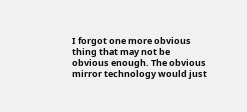I forgot one more obvious thing that may not be obvious enough. The obvious mirror technology would just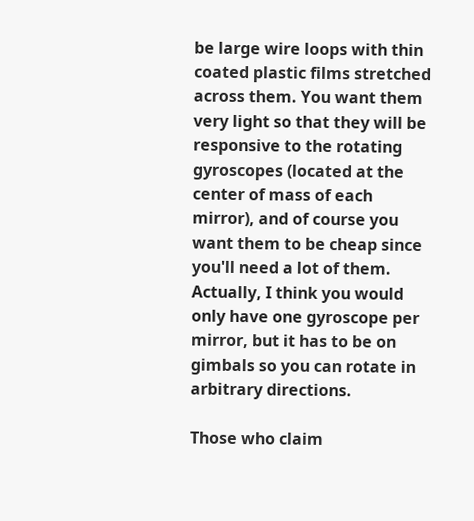be large wire loops with thin coated plastic films stretched across them. You want them very light so that they will be responsive to the rotating gyroscopes (located at the center of mass of each mirror), and of course you want them to be cheap since you'll need a lot of them. Actually, I think you would only have one gyroscope per mirror, but it has to be on gimbals so you can rotate in arbitrary directions.

Those who claim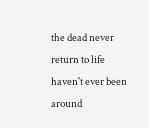the dead never return to life haven't ever been around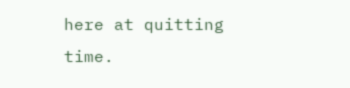here at quitting time.